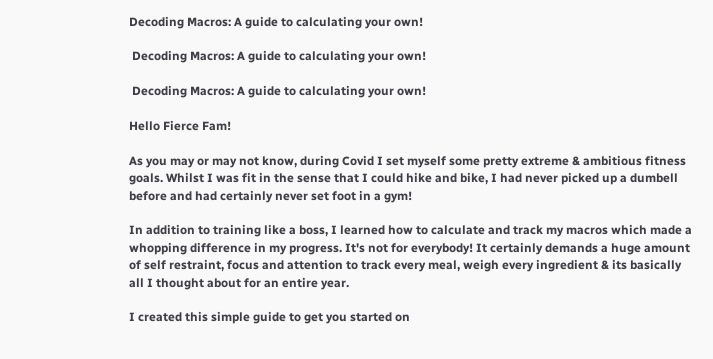Decoding Macros: A guide to calculating your own!

 Decoding Macros: A guide to calculating your own!

 Decoding Macros: A guide to calculating your own!

Hello Fierce Fam!

As you may or may not know, during Covid I set myself some pretty extreme & ambitious fitness goals. Whilst I was fit in the sense that I could hike and bike, I had never picked up a dumbell before and had certainly never set foot in a gym!

In addition to training like a boss, I learned how to calculate and track my macros which made a whopping difference in my progress. It's not for everybody! It certainly demands a huge amount of self restraint, focus and attention to track every meal, weigh every ingredient & its basically all I thought about for an entire year.

I created this simple guide to get you started on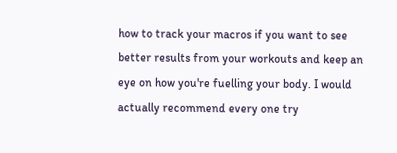how to track your macros if you want to see better results from your workouts and keep an eye on how you're fuelling your body. I would actually recommend every one try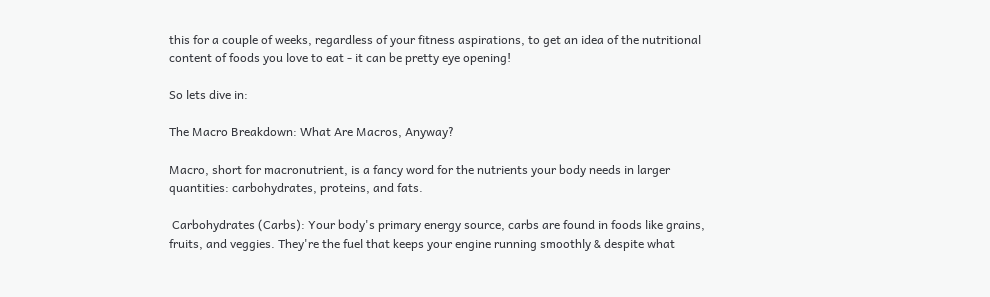this for a couple of weeks, regardless of your fitness aspirations, to get an idea of the nutritional content of foods you love to eat - it can be pretty eye opening!

So lets dive in:

The Macro Breakdown: What Are Macros, Anyway?

Macro, short for macronutrient, is a fancy word for the nutrients your body needs in larger quantities: carbohydrates, proteins, and fats.

 Carbohydrates (Carbs): Your body's primary energy source, carbs are found in foods like grains, fruits, and veggies. They're the fuel that keeps your engine running smoothly & despite what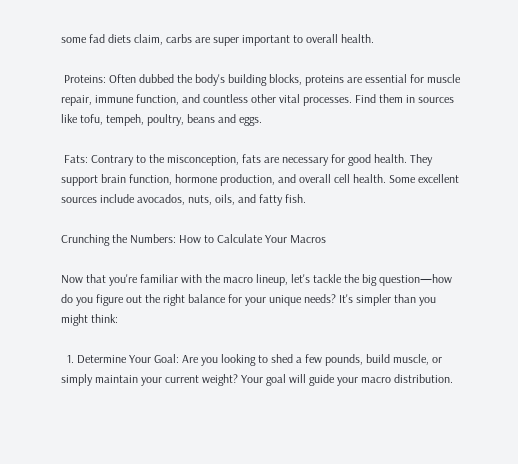some fad diets claim, carbs are super important to overall health.

 Proteins: Often dubbed the body's building blocks, proteins are essential for muscle repair, immune function, and countless other vital processes. Find them in sources like tofu, tempeh, poultry, beans and eggs.

 Fats: Contrary to the misconception, fats are necessary for good health. They support brain function, hormone production, and overall cell health. Some excellent sources include avocados, nuts, oils, and fatty fish.

Crunching the Numbers: How to Calculate Your Macros

Now that you're familiar with the macro lineup, let's tackle the big question—how do you figure out the right balance for your unique needs? It's simpler than you might think:

  1. Determine Your Goal: Are you looking to shed a few pounds, build muscle, or simply maintain your current weight? Your goal will guide your macro distribution.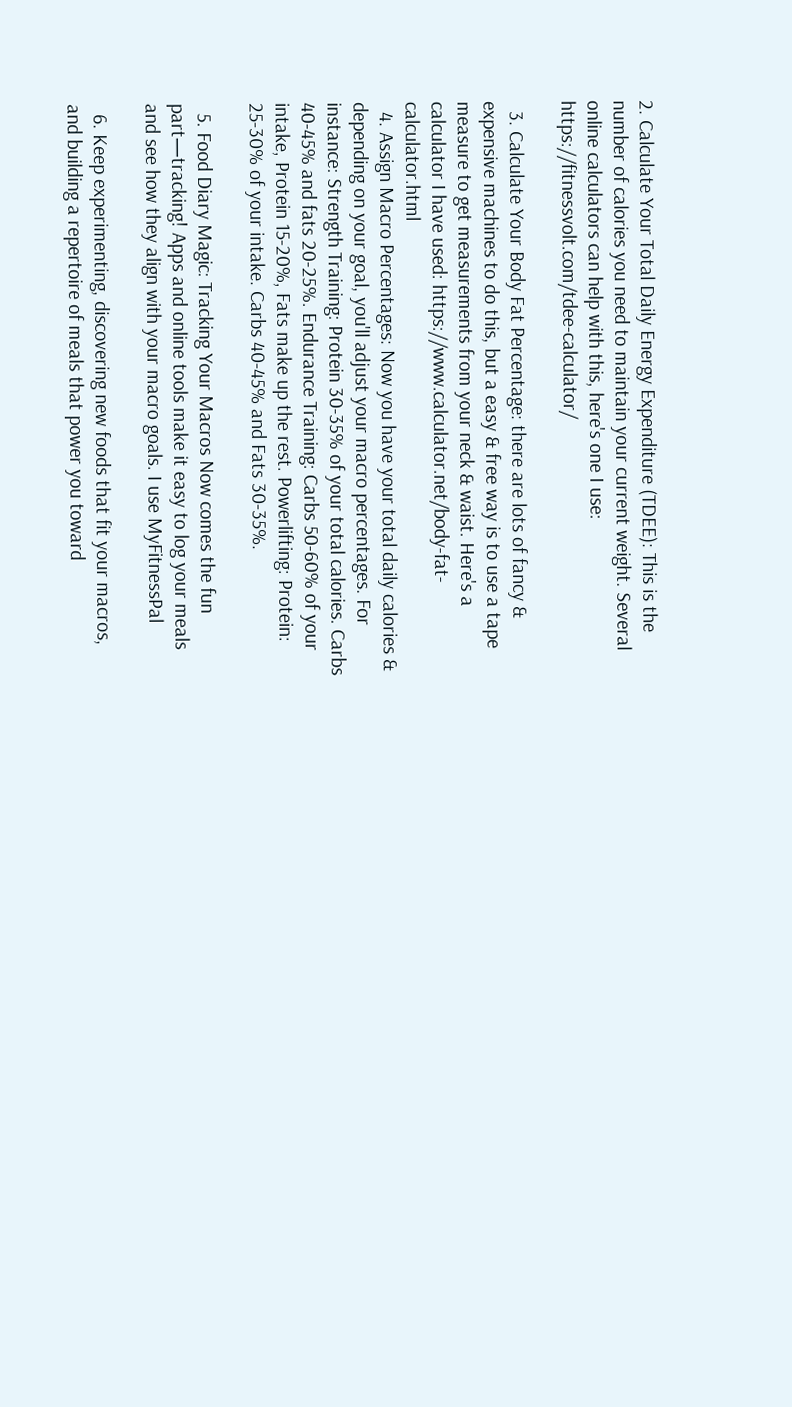2. Calculate Your Total Daily Energy Expenditure (TDEE): This is the number of calories you need to maintain your current weight. Several online calculators can help with this, here's one I use: https://fitnessvolt.com/tdee-calculator/

  3. Calculate Your Body Fat Percentage: there are lots of fancy & expensive machines to do this, but a easy & free way is to use a tape measure to get measurements from your neck & waist. Here's a calculator I have used: https://www.calculator.net/body-fat-calculator.html
  4. Assign Macro Percentages: Now you have your total daily calories & depending on your goal, you'll adjust your macro percentages. For instance: Strength Training: Protein 30-35% of your total calories. Carbs 40-45% and fats 20-25%. Endurance Training: Carbs 50-60% of your intake, Protein 15-20%, Fats make up the rest. Powerlifting: Protein: 25-30% of your intake. Carbs 40-45% and Fats 30-35%.

  5. Food Diary Magic: Tracking Your Macros Now comes the fun part—tracking! Apps and online tools make it easy to log your meals and see how they align with your macro goals. I use MyFitnessPal

  6. Keep experimenting, discovering new foods that fit your macros, and building a repertoire of meals that power you toward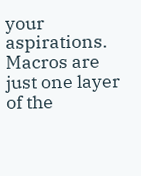your aspirations. Macros are just one layer of the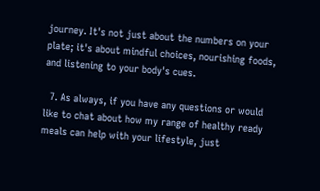journey. It's not just about the numbers on your plate; it's about mindful choices, nourishing foods, and listening to your body's cues.

  7. As always, if you have any questions or would like to chat about how my range of healthy ready meals can help with your lifestyle, just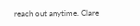reach out anytime. Clare